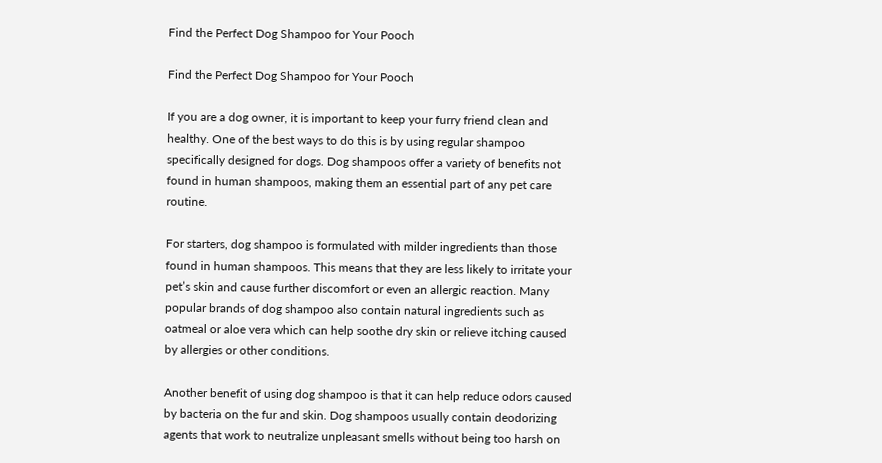Find the Perfect Dog Shampoo for Your Pooch

Find the Perfect Dog Shampoo for Your Pooch

If you are a dog owner, it is important to keep your furry friend clean and healthy. One of the best ways to do this is by using regular shampoo specifically designed for dogs. Dog shampoos offer a variety of benefits not found in human shampoos, making them an essential part of any pet care routine.

For starters, dog shampoo is formulated with milder ingredients than those found in human shampoos. This means that they are less likely to irritate your pet’s skin and cause further discomfort or even an allergic reaction. Many popular brands of dog shampoo also contain natural ingredients such as oatmeal or aloe vera which can help soothe dry skin or relieve itching caused by allergies or other conditions.

Another benefit of using dog shampoo is that it can help reduce odors caused by bacteria on the fur and skin. Dog shampoos usually contain deodorizing agents that work to neutralize unpleasant smells without being too harsh on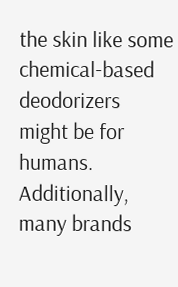the skin like some chemical-based deodorizers might be for humans. Additionally, many brands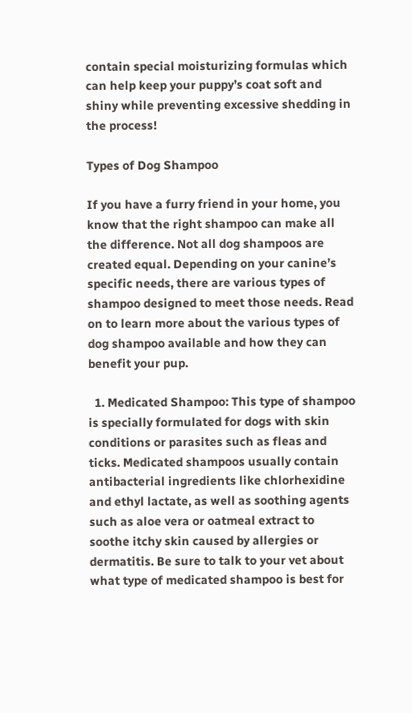contain special moisturizing formulas which can help keep your puppy’s coat soft and shiny while preventing excessive shedding in the process!

Types of Dog Shampoo

If you have a furry friend in your home, you know that the right shampoo can make all the difference. Not all dog shampoos are created equal. Depending on your canine’s specific needs, there are various types of shampoo designed to meet those needs. Read on to learn more about the various types of dog shampoo available and how they can benefit your pup.

  1. Medicated Shampoo: This type of shampoo is specially formulated for dogs with skin conditions or parasites such as fleas and ticks. Medicated shampoos usually contain antibacterial ingredients like chlorhexidine and ethyl lactate, as well as soothing agents such as aloe vera or oatmeal extract to soothe itchy skin caused by allergies or dermatitis. Be sure to talk to your vet about what type of medicated shampoo is best for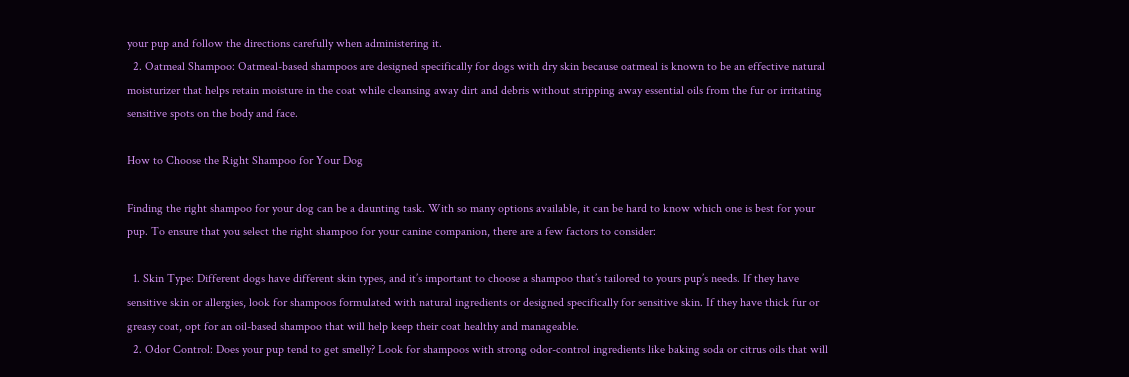your pup and follow the directions carefully when administering it.
  2. Oatmeal Shampoo: Oatmeal-based shampoos are designed specifically for dogs with dry skin because oatmeal is known to be an effective natural moisturizer that helps retain moisture in the coat while cleansing away dirt and debris without stripping away essential oils from the fur or irritating sensitive spots on the body and face.

How to Choose the Right Shampoo for Your Dog

Finding the right shampoo for your dog can be a daunting task. With so many options available, it can be hard to know which one is best for your pup. To ensure that you select the right shampoo for your canine companion, there are a few factors to consider:

  1. Skin Type: Different dogs have different skin types, and it’s important to choose a shampoo that’s tailored to yours pup’s needs. If they have sensitive skin or allergies, look for shampoos formulated with natural ingredients or designed specifically for sensitive skin. If they have thick fur or greasy coat, opt for an oil-based shampoo that will help keep their coat healthy and manageable.
  2. Odor Control: Does your pup tend to get smelly? Look for shampoos with strong odor-control ingredients like baking soda or citrus oils that will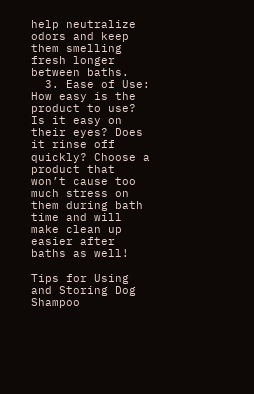help neutralize odors and keep them smelling fresh longer between baths.
  3. Ease of Use: How easy is the product to use? Is it easy on their eyes? Does it rinse off quickly? Choose a product that won’t cause too much stress on them during bath time and will make clean up easier after baths as well!

Tips for Using and Storing Dog Shampoo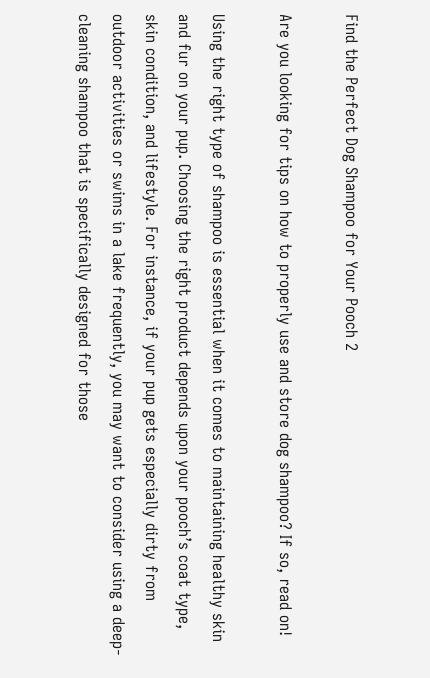Find the Perfect Dog Shampoo for Your Pooch 2

Are you looking for tips on how to properly use and store dog shampoo? If so, read on!

Using the right type of shampoo is essential when it comes to maintaining healthy skin and fur on your pup. Choosing the right product depends upon your pooch’s coat type, skin condition, and lifestyle. For instance, if your pup gets especially dirty from outdoor activities or swims in a lake frequently, you may want to consider using a deep-cleaning shampoo that is specifically designed for those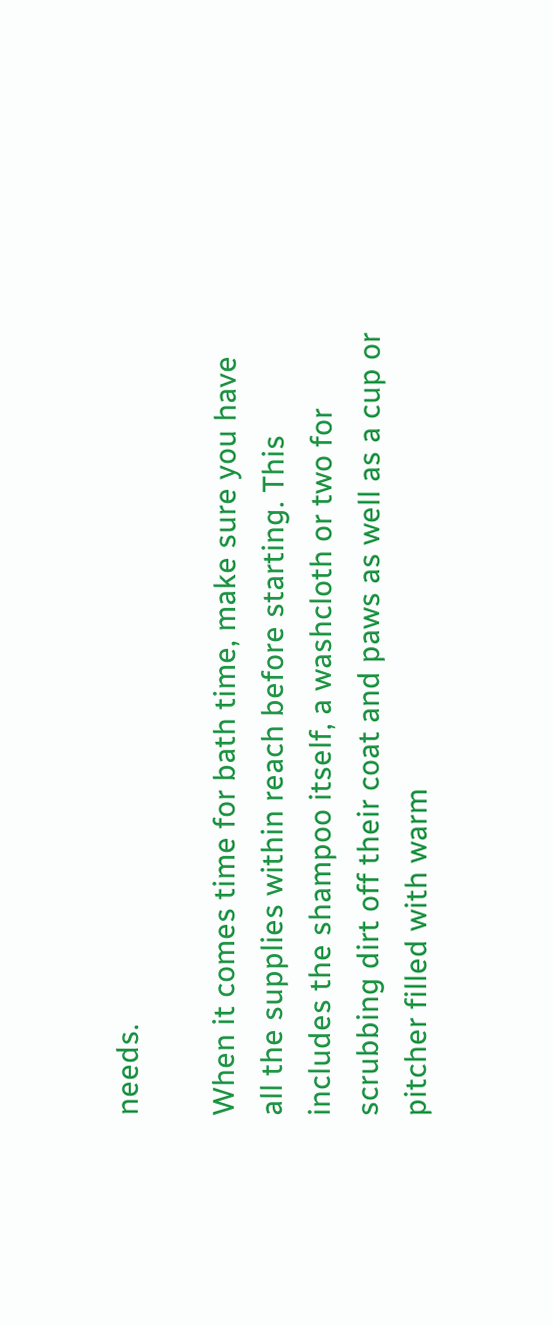needs.

When it comes time for bath time, make sure you have all the supplies within reach before starting. This includes the shampoo itself, a washcloth or two for scrubbing dirt off their coat and paws as well as a cup or pitcher filled with warm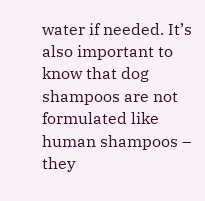water if needed. It’s also important to know that dog shampoos are not formulated like human shampoos – they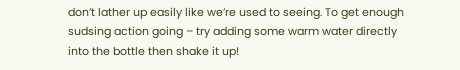don’t lather up easily like we’re used to seeing. To get enough sudsing action going – try adding some warm water directly into the bottle then shake it up!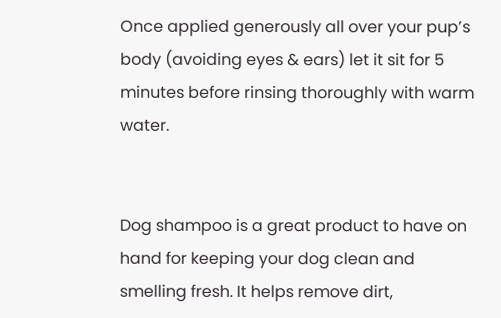Once applied generously all over your pup’s body (avoiding eyes & ears) let it sit for 5 minutes before rinsing thoroughly with warm water.


Dog shampoo is a great product to have on hand for keeping your dog clean and smelling fresh. It helps remove dirt,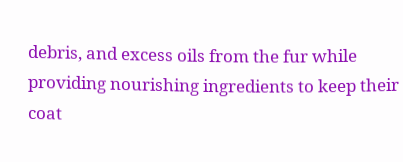debris, and excess oils from the fur while providing nourishing ingredients to keep their coat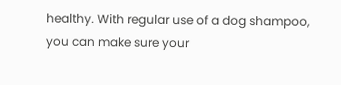healthy. With regular use of a dog shampoo, you can make sure your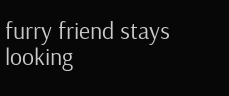furry friend stays looking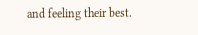and feeling their best.